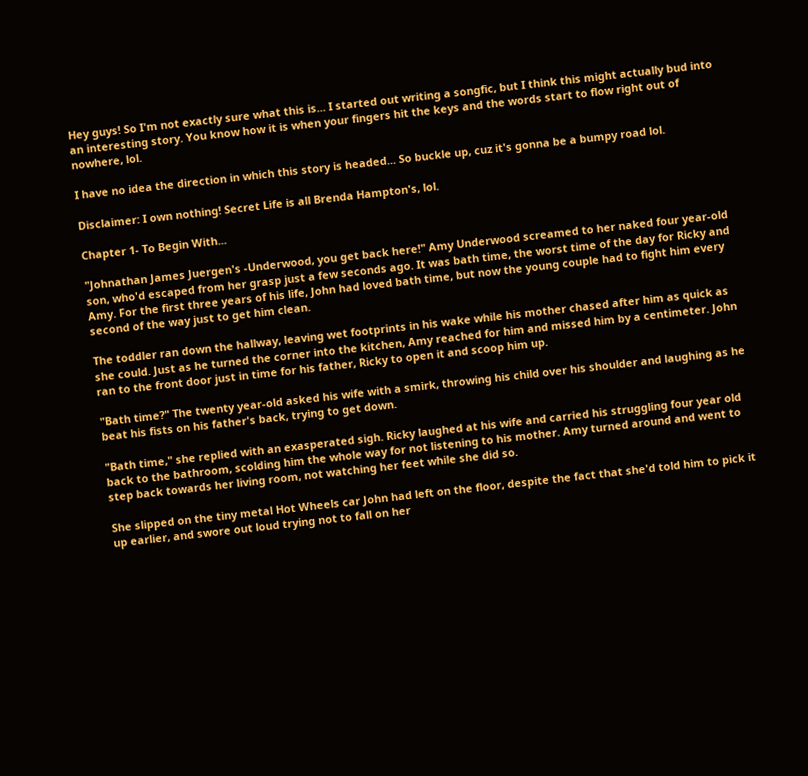Hey guys! So I'm not exactly sure what this is... I started out writing a songfic, but I think this might actually bud into an interesting story. You know how it is when your fingers hit the keys and the words start to flow right out of nowhere, lol.

I have no idea the direction in which this story is headed... So buckle up, cuz it's gonna be a bumpy road lol.

Disclaimer: I own nothing! Secret Life is all Brenda Hampton's, lol.

Chapter 1- To Begin With...

"Johnathan James Juergen's -Underwood, you get back here!" Amy Underwood screamed to her naked four year-old son, who'd escaped from her grasp just a few seconds ago. It was bath time, the worst time of the day for Ricky and Amy. For the first three years of his life, John had loved bath time, but now the young couple had to fight him every second of the way just to get him clean.

The toddler ran down the hallway, leaving wet footprints in his wake while his mother chased after him as quick as she could. Just as he turned the corner into the kitchen, Amy reached for him and missed him by a centimeter. John ran to the front door just in time for his father, Ricky to open it and scoop him up.

"Bath time?" The twenty year-old asked his wife with a smirk, throwing his child over his shoulder and laughing as he beat his fists on his father's back, trying to get down.

"Bath time," she replied with an exasperated sigh. Ricky laughed at his wife and carried his struggling four year old back to the bathroom, scolding him the whole way for not listening to his mother. Amy turned around and went to step back towards her living room, not watching her feet while she did so.

She slipped on the tiny metal Hot Wheels car John had left on the floor, despite the fact that she'd told him to pick it up earlier, and swore out loud trying not to fall on her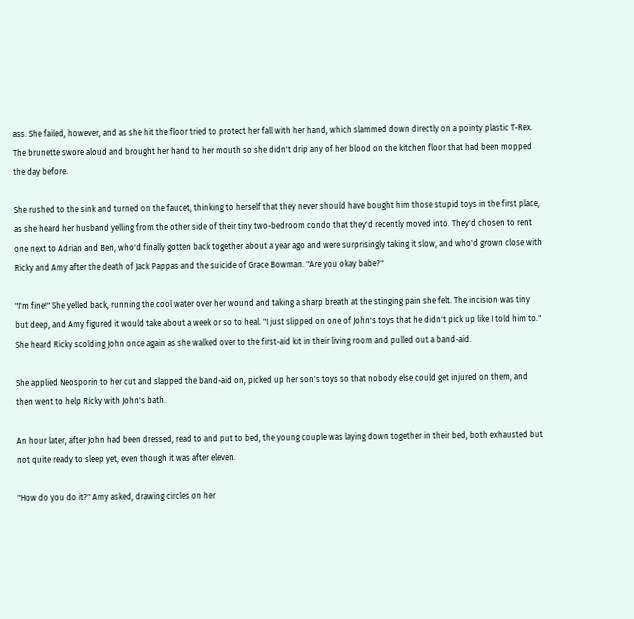ass. She failed, however, and as she hit the floor tried to protect her fall with her hand, which slammed down directly on a pointy plastic T-Rex. The brunette swore aloud and brought her hand to her mouth so she didn't drip any of her blood on the kitchen floor that had been mopped the day before.

She rushed to the sink and turned on the faucet, thinking to herself that they never should have bought him those stupid toys in the first place, as she heard her husband yelling from the other side of their tiny two-bedroom condo that they'd recently moved into. They'd chosen to rent one next to Adrian and Ben, who'd finally gotten back together about a year ago and were surprisingly taking it slow, and who'd grown close with Ricky and Amy after the death of Jack Pappas and the suicide of Grace Bowman. "Are you okay babe?"

"I'm fine!" She yelled back, running the cool water over her wound and taking a sharp breath at the stinging pain she felt. The incision was tiny but deep, and Amy figured it would take about a week or so to heal. "I just slipped on one of John's toys that he didn't pick up like I told him to." She heard Ricky scolding John once again as she walked over to the first-aid kit in their living room and pulled out a band-aid.

She applied Neosporin to her cut and slapped the band-aid on, picked up her son's toys so that nobody else could get injured on them, and then went to help Ricky with John's bath.

An hour later, after John had been dressed, read to and put to bed, the young couple was laying down together in their bed, both exhausted but not quite ready to sleep yet, even though it was after eleven.

"How do you do it?" Amy asked, drawing circles on her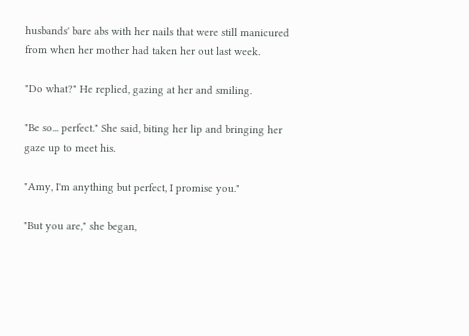husbands' bare abs with her nails that were still manicured from when her mother had taken her out last week.

"Do what?" He replied, gazing at her and smiling.

"Be so... perfect." She said, biting her lip and bringing her gaze up to meet his.

"Amy, I'm anything but perfect, I promise you."

"But you are," she began,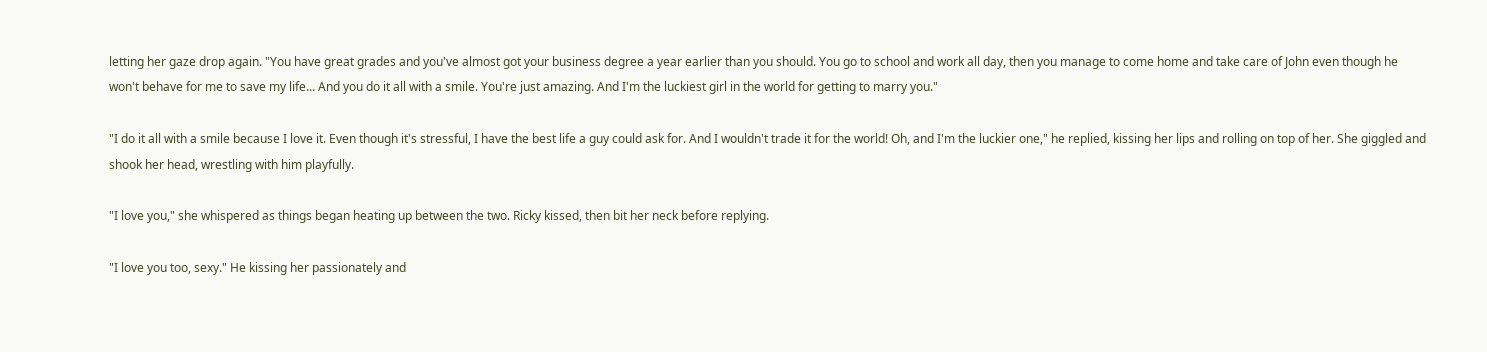letting her gaze drop again. "You have great grades and you've almost got your business degree a year earlier than you should. You go to school and work all day, then you manage to come home and take care of John even though he won't behave for me to save my life... And you do it all with a smile. You're just amazing. And I'm the luckiest girl in the world for getting to marry you."

"I do it all with a smile because I love it. Even though it's stressful, I have the best life a guy could ask for. And I wouldn't trade it for the world! Oh, and I'm the luckier one," he replied, kissing her lips and rolling on top of her. She giggled and shook her head, wrestling with him playfully.

"I love you," she whispered as things began heating up between the two. Ricky kissed, then bit her neck before replying.

"I love you too, sexy." He kissing her passionately and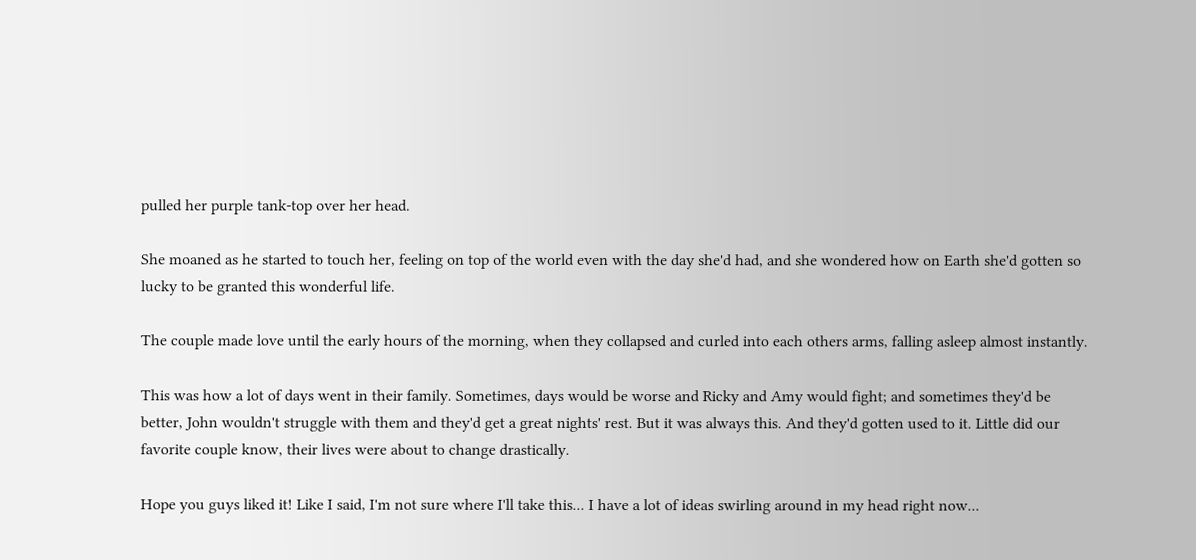pulled her purple tank-top over her head.

She moaned as he started to touch her, feeling on top of the world even with the day she'd had, and she wondered how on Earth she'd gotten so lucky to be granted this wonderful life.

The couple made love until the early hours of the morning, when they collapsed and curled into each others arms, falling asleep almost instantly.

This was how a lot of days went in their family. Sometimes, days would be worse and Ricky and Amy would fight; and sometimes they'd be better, John wouldn't struggle with them and they'd get a great nights' rest. But it was always this. And they'd gotten used to it. Little did our favorite couple know, their lives were about to change drastically.

Hope you guys liked it! Like I said, I'm not sure where I'll take this... I have a lot of ideas swirling around in my head right now...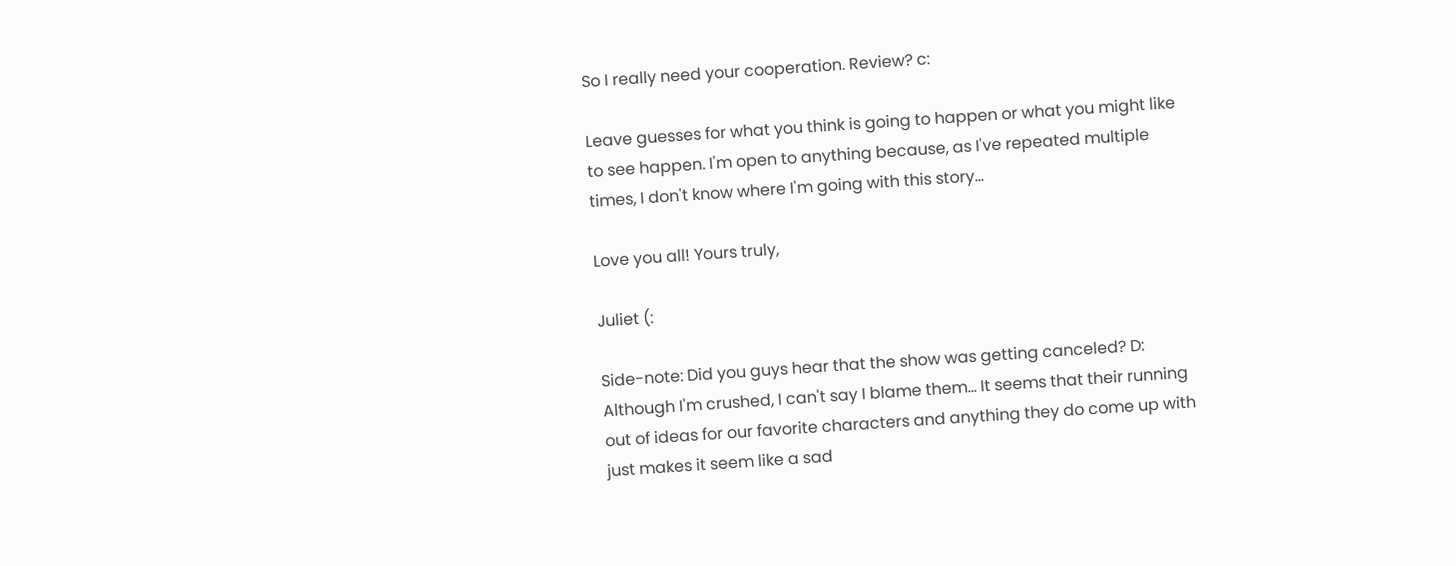So I really need your cooperation. Review? c:

Leave guesses for what you think is going to happen or what you might like to see happen. I'm open to anything because, as I've repeated multiple times, I don't know where I'm going with this story...

Love you all! Yours truly,

Juliet (:

Side-note: Did you guys hear that the show was getting canceled? D: Although I'm crushed, I can't say I blame them... It seems that their running out of ideas for our favorite characters and anything they do come up with just makes it seem like a sad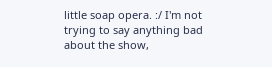little soap opera. :/ I'm not trying to say anything bad about the show,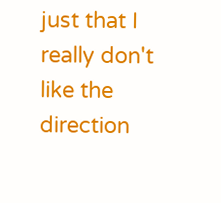just that I really don't like the direction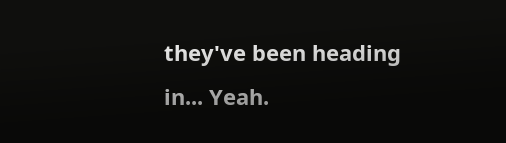they've been heading in... Yeah.